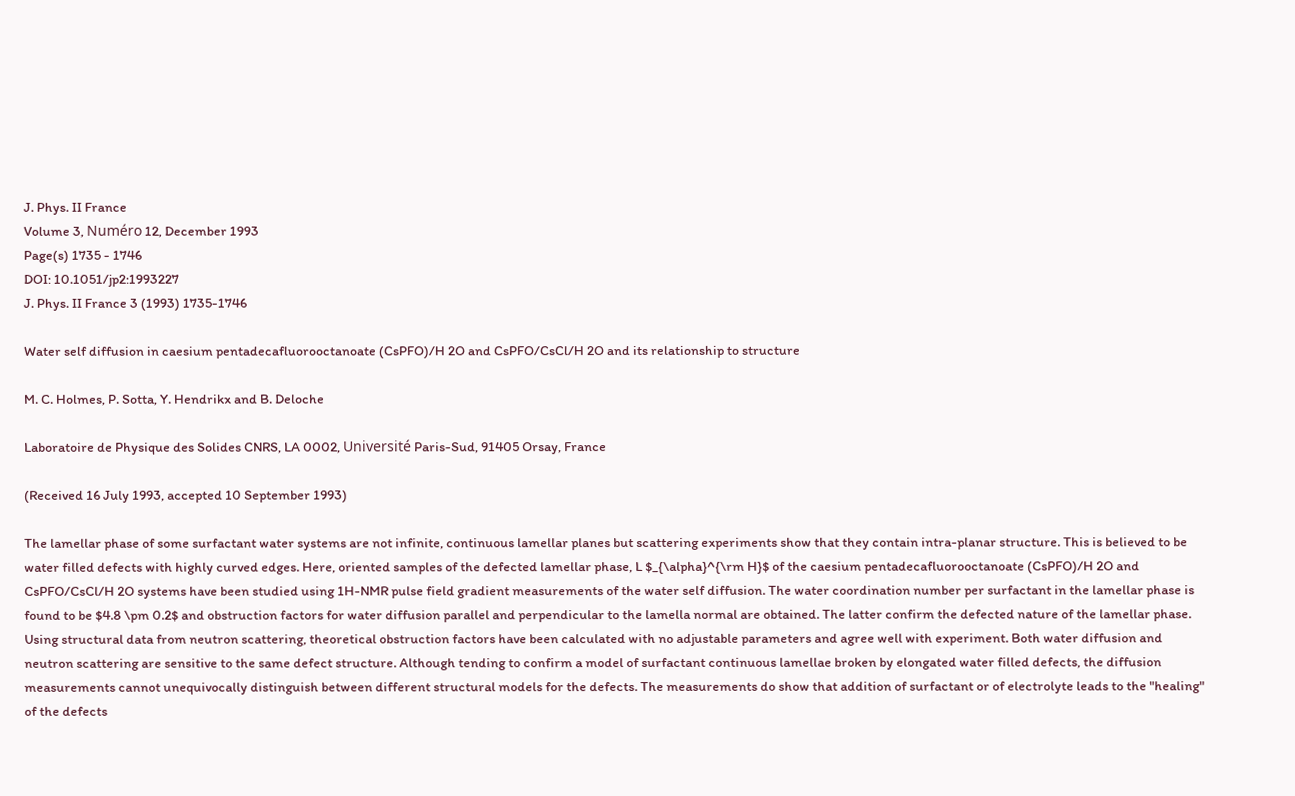J. Phys. II France
Volume 3, Numéro 12, December 1993
Page(s) 1735 - 1746
DOI: 10.1051/jp2:1993227
J. Phys. II France 3 (1993) 1735-1746

Water self diffusion in caesium pentadecafluorooctanoate (CsPFO)/H 2O and CsPFO/CsCl/H 2O and its relationship to structure

M. C. Holmes, P. Sotta, Y. Hendrikx and B. Deloche

Laboratoire de Physique des Solides CNRS, LA 0002, Université Paris-Sud, 91405 Orsay, France

(Received 16 July 1993, accepted 10 September 1993)

The lamellar phase of some surfactant water systems are not infinite, continuous lamellar planes but scattering experiments show that they contain intra-planar structure. This is believed to be water filled defects with highly curved edges. Here, oriented samples of the defected lamellar phase, L $_{\alpha}^{\rm H}$ of the caesium pentadecafluorooctanoate (CsPFO)/H 2O and CsPFO/CsCl/H 2O systems have been studied using 1H-NMR pulse field gradient measurements of the water self diffusion. The water coordination number per surfactant in the lamellar phase is found to be $4.8 \pm 0.2$ and obstruction factors for water diffusion parallel and perpendicular to the lamella normal are obtained. The latter confirm the defected nature of the lamellar phase. Using structural data from neutron scattering, theoretical obstruction factors have been calculated with no adjustable parameters and agree well with experiment. Both water diffusion and neutron scattering are sensitive to the same defect structure. Although tending to confirm a model of surfactant continuous lamellae broken by elongated water filled defects, the diffusion measurements cannot unequivocally distinguish between different structural models for the defects. The measurements do show that addition of surfactant or of electrolyte leads to the "healing" of the defects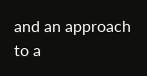and an approach to a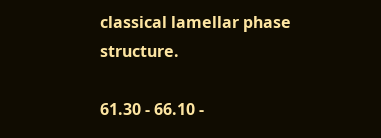classical lamellar phase structure.

61.30 - 66.10 -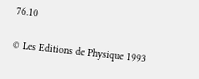76.10

© Les Editions de Physique 1993